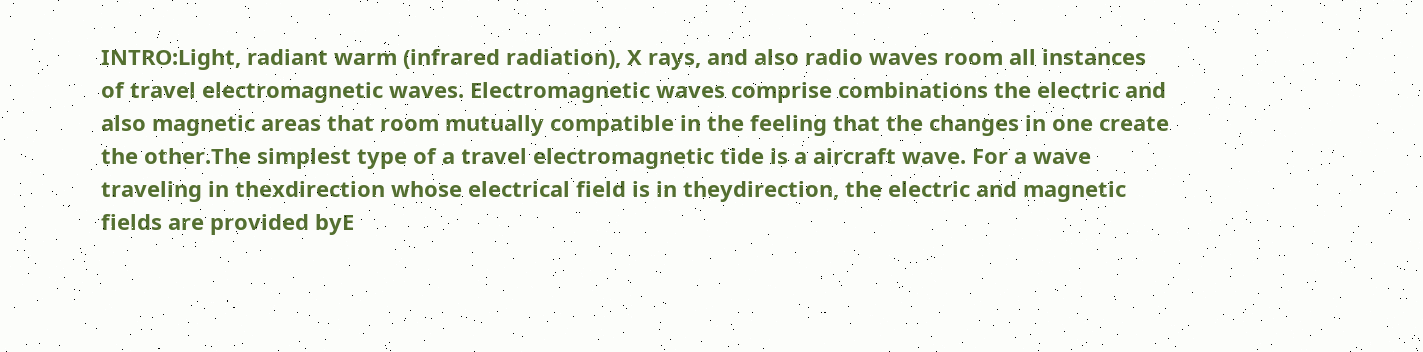INTRO:Light, radiant warm (infrared radiation), X rays, and also radio waves room all instances of travel electromagnetic waves. Electromagnetic waves comprise combinations the electric and also magnetic areas that room mutually compatible in the feeling that the changes in one create the other.The simplest type of a travel electromagnetic tide is a aircraft wave. For a wave traveling in thexdirection whose electrical field is in theydirection, the electric and magnetic fields are provided byE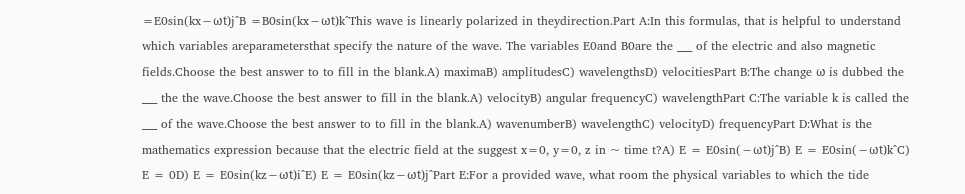=E0sin(kx−ωt)j^B =B0sin(kx−ωt)k^This wave is linearly polarized in theydirection.Part A:In this formulas, that is helpful to understand which variables areparametersthat specify the nature of the wave. The variables E0and B0are the ___ of the electric and also magnetic fields.Choose the best answer to to fill in the blank.A) maximaB) amplitudesC) wavelengthsD) velocitiesPart B:The change ω is dubbed the ___ the the wave.Choose the best answer to fill in the blank.A) velocityB) angular frequencyC) wavelengthPart C:The variable k is called the ___ of the wave.Choose the best answer to to fill in the blank.A) wavenumberB) wavelengthC) velocityD) frequencyPart D:What is the mathematics expression because that the electric field at the suggest x=0, y=0, z in ~ time t?A) E = E0sin(−ωt)j^B) E = E0sin(−ωt)k^C) E = 0D) E = E0sin(kz−ωt)i^E) E = E0sin(kz−ωt)j^Part E:For a provided wave, what room the physical variables to which the tide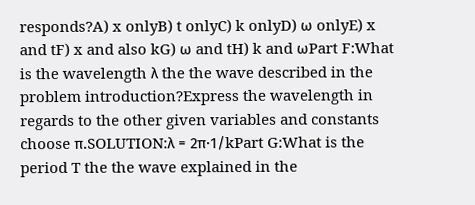responds?A) x onlyB) t onlyC) k onlyD) ω onlyE) x and tF) x and also kG) ω and tH) k and ωPart F:What is the wavelength λ the the wave described in the problem introduction?Express the wavelength in regards to the other given variables and constants choose π.SOLUTION:λ = 2π⋅1/kPart G:What is the period T the the wave explained in the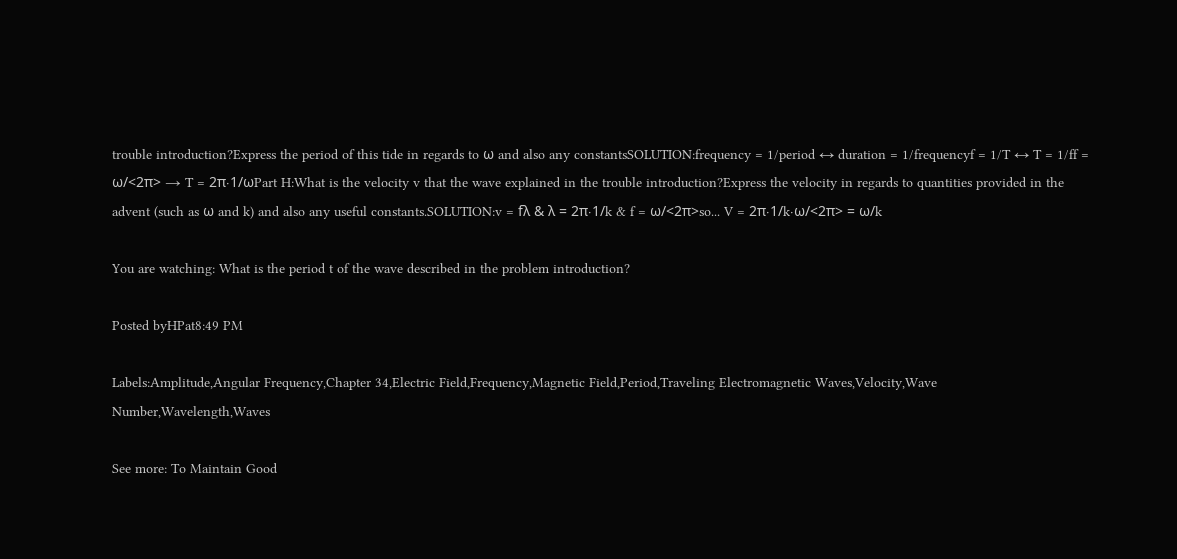trouble introduction?Express the period of this tide in regards to ω and also any constantsSOLUTION:frequency = 1/period ↔ duration = 1/frequencyf = 1/T ↔ T = 1/ff = ω/<2π> → T = 2π⋅1/ωPart H:What is the velocity v that the wave explained in the trouble introduction?Express the velocity in regards to quantities provided in the advent (such as ω and k) and also any useful constants.SOLUTION:v = fλ & λ = 2π⋅1/k & f = ω/<2π>so... V = 2π⋅1/k⋅ω/<2π> = ω/k

You are watching: What is the period t of the wave described in the problem introduction?

Posted byHPat8:49 PM

Labels:Amplitude,Angular Frequency,Chapter 34,Electric Field,Frequency,Magnetic Field,Period,Traveling Electromagnetic Waves,Velocity,Wave Number,Wavelength,Waves

See more: To Maintain Good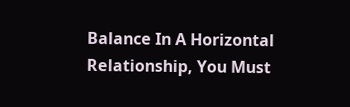Balance In A Horizontal Relationship, You Must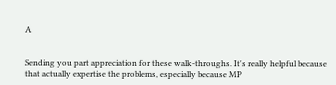A


Sending you part appreciation for these walk-throughs. It's really helpful because that actually expertise the problems, especially because MP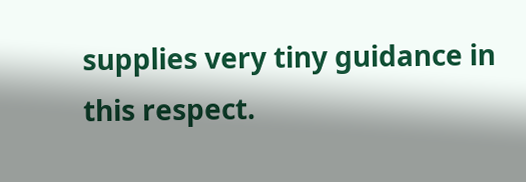supplies very tiny guidance in this respect.